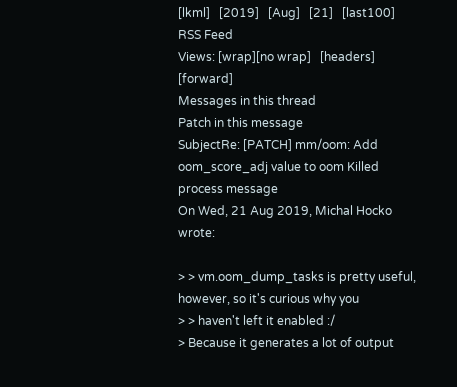[lkml]   [2019]   [Aug]   [21]   [last100]   RSS Feed
Views: [wrap][no wrap]   [headers]  [forward]
Messages in this thread
Patch in this message
SubjectRe: [PATCH] mm/oom: Add oom_score_adj value to oom Killed process message
On Wed, 21 Aug 2019, Michal Hocko wrote:

> > vm.oom_dump_tasks is pretty useful, however, so it's curious why you
> > haven't left it enabled :/
> Because it generates a lot of output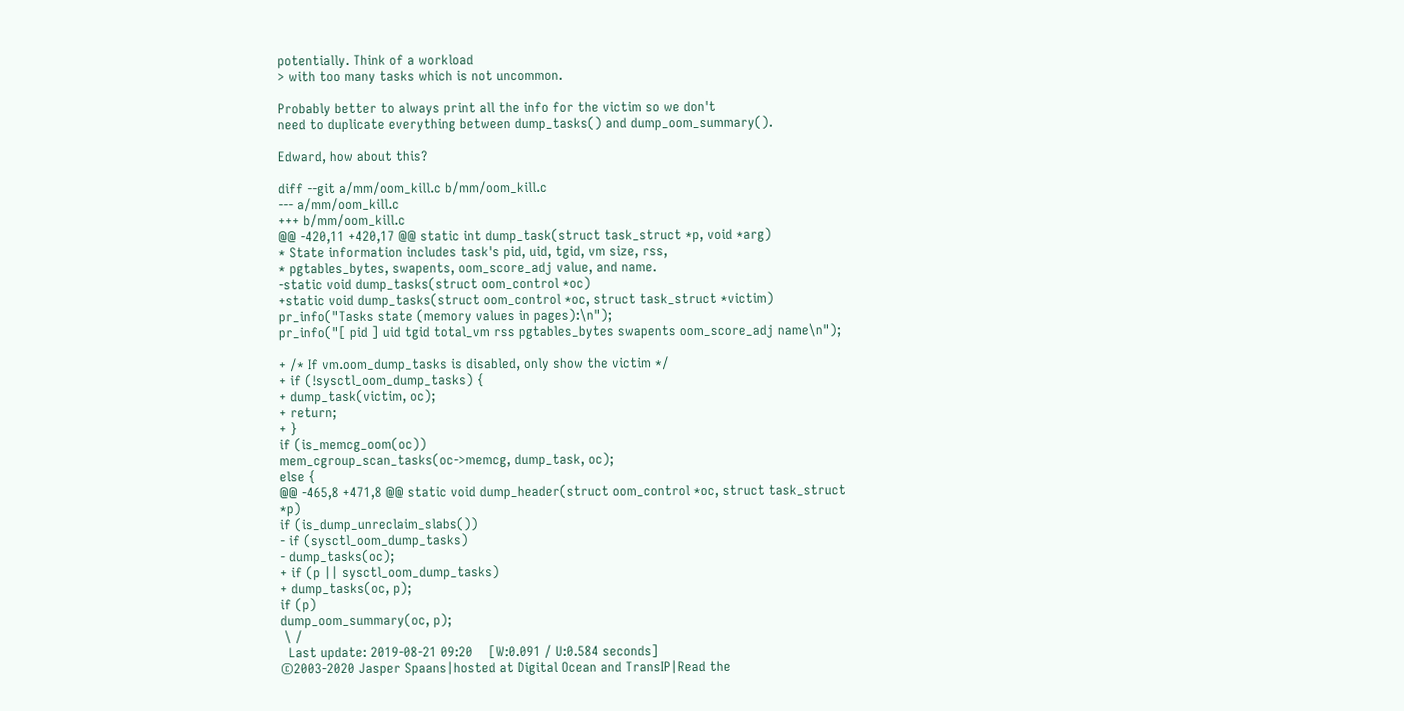potentially. Think of a workload
> with too many tasks which is not uncommon.

Probably better to always print all the info for the victim so we don't
need to duplicate everything between dump_tasks() and dump_oom_summary().

Edward, how about this?

diff --git a/mm/oom_kill.c b/mm/oom_kill.c
--- a/mm/oom_kill.c
+++ b/mm/oom_kill.c
@@ -420,11 +420,17 @@ static int dump_task(struct task_struct *p, void *arg)
* State information includes task's pid, uid, tgid, vm size, rss,
* pgtables_bytes, swapents, oom_score_adj value, and name.
-static void dump_tasks(struct oom_control *oc)
+static void dump_tasks(struct oom_control *oc, struct task_struct *victim)
pr_info("Tasks state (memory values in pages):\n");
pr_info("[ pid ] uid tgid total_vm rss pgtables_bytes swapents oom_score_adj name\n");

+ /* If vm.oom_dump_tasks is disabled, only show the victim */
+ if (!sysctl_oom_dump_tasks) {
+ dump_task(victim, oc);
+ return;
+ }
if (is_memcg_oom(oc))
mem_cgroup_scan_tasks(oc->memcg, dump_task, oc);
else {
@@ -465,8 +471,8 @@ static void dump_header(struct oom_control *oc, struct task_struct *p)
if (is_dump_unreclaim_slabs())
- if (sysctl_oom_dump_tasks)
- dump_tasks(oc);
+ if (p || sysctl_oom_dump_tasks)
+ dump_tasks(oc, p);
if (p)
dump_oom_summary(oc, p);
 \ /
  Last update: 2019-08-21 09:20    [W:0.091 / U:0.584 seconds]
©2003-2020 Jasper Spaans|hosted at Digital Ocean and TransIP|Read the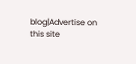blog|Advertise on this site